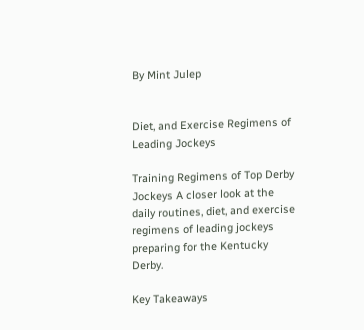By Mint Julep


Diet, and Exercise Regimens of Leading Jockeys

Training Regimens of Top Derby Jockeys A closer look at the daily routines, diet, and exercise regimens of leading jockeys preparing for the Kentucky Derby.

Key Takeaways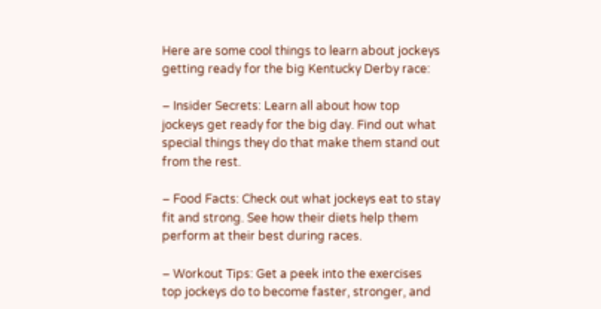Here are some cool things to learn about jockeys getting ready for the big Kentucky Derby race:

– Insider Secrets: Learn all about how top jockeys get ready for the big day. Find out what special things they do that make them stand out from the rest.

– Food Facts: Check out what jockeys eat to stay fit and strong. See how their diets help them perform at their best during races.

– Workout Tips: Get a peek into the exercises top jockeys do to become faster, stronger, and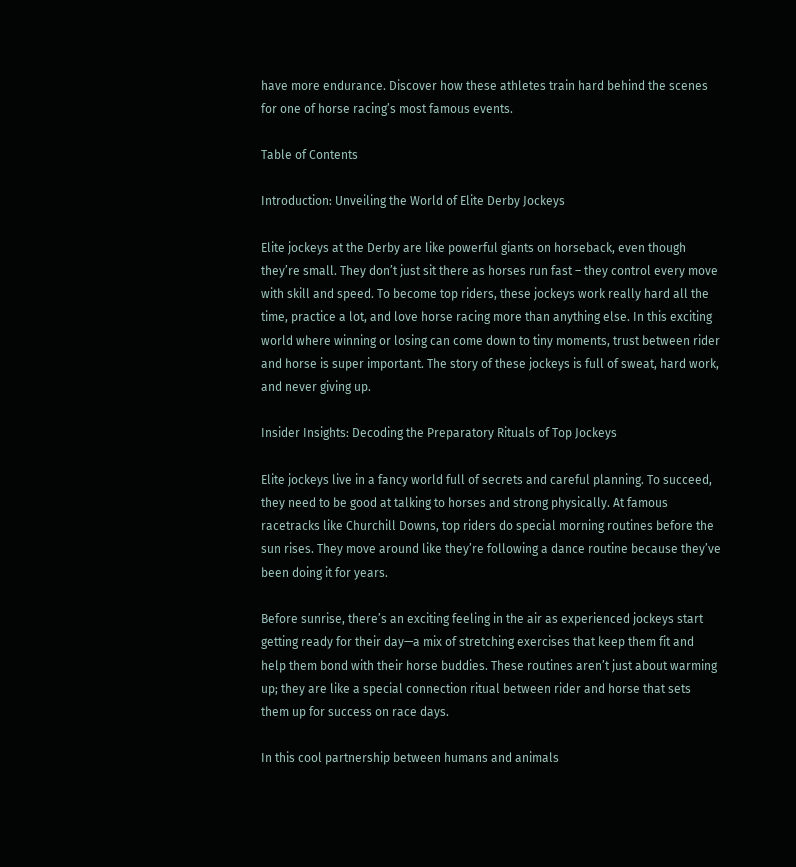have more endurance. Discover how these athletes train hard behind the scenes for one of horse racing’s most famous events.

Table of Contents

Introduction: Unveiling the World of Elite Derby Jockeys

Elite jockeys at the Derby are like powerful giants on horseback, even though they’re small. They don’t just sit there as horses run fast – they control every move with skill and speed. To become top riders, these jockeys work really hard all the time, practice a lot, and love horse racing more than anything else. In this exciting world where winning or losing can come down to tiny moments, trust between rider and horse is super important. The story of these jockeys is full of sweat, hard work, and never giving up.

Insider Insights: Decoding the Preparatory Rituals of Top Jockeys

Elite jockeys live in a fancy world full of secrets and careful planning. To succeed, they need to be good at talking to horses and strong physically. At famous racetracks like Churchill Downs, top riders do special morning routines before the sun rises. They move around like they’re following a dance routine because they’ve been doing it for years.

Before sunrise, there’s an exciting feeling in the air as experienced jockeys start getting ready for their day—a mix of stretching exercises that keep them fit and help them bond with their horse buddies. These routines aren’t just about warming up; they are like a special connection ritual between rider and horse that sets them up for success on race days.

In this cool partnership between humans and animals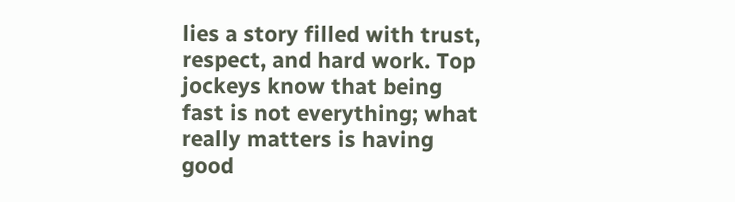lies a story filled with trust, respect, and hard work. Top jockeys know that being fast is not everything; what really matters is having good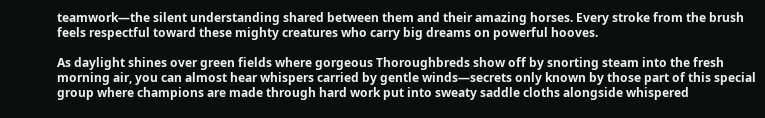teamwork—the silent understanding shared between them and their amazing horses. Every stroke from the brush feels respectful toward these mighty creatures who carry big dreams on powerful hooves.

As daylight shines over green fields where gorgeous Thoroughbreds show off by snorting steam into the fresh morning air, you can almost hear whispers carried by gentle winds—secrets only known by those part of this special group where champions are made through hard work put into sweaty saddle cloths alongside whispered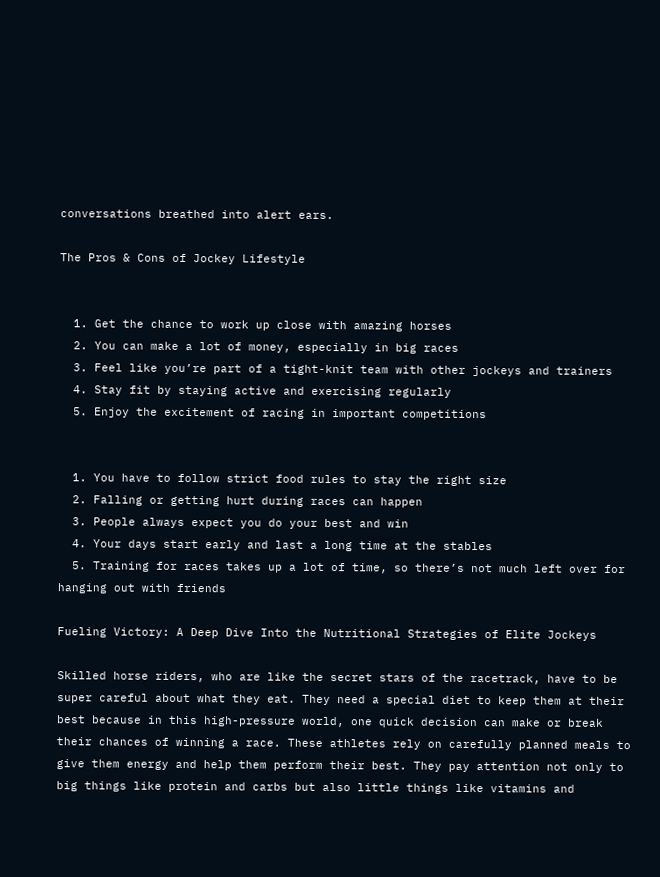conversations breathed into alert ears.

The Pros & Cons of Jockey Lifestyle


  1. Get the chance to work up close with amazing horses
  2. You can make a lot of money, especially in big races
  3. Feel like you’re part of a tight-knit team with other jockeys and trainers
  4. Stay fit by staying active and exercising regularly
  5. Enjoy the excitement of racing in important competitions


  1. You have to follow strict food rules to stay the right size
  2. Falling or getting hurt during races can happen
  3. People always expect you do your best and win
  4. Your days start early and last a long time at the stables
  5. Training for races takes up a lot of time, so there’s not much left over for hanging out with friends

Fueling Victory: A Deep Dive Into the Nutritional Strategies of Elite Jockeys

Skilled horse riders, who are like the secret stars of the racetrack, have to be super careful about what they eat. They need a special diet to keep them at their best because in this high-pressure world, one quick decision can make or break their chances of winning a race. These athletes rely on carefully planned meals to give them energy and help them perform their best. They pay attention not only to big things like protein and carbs but also little things like vitamins and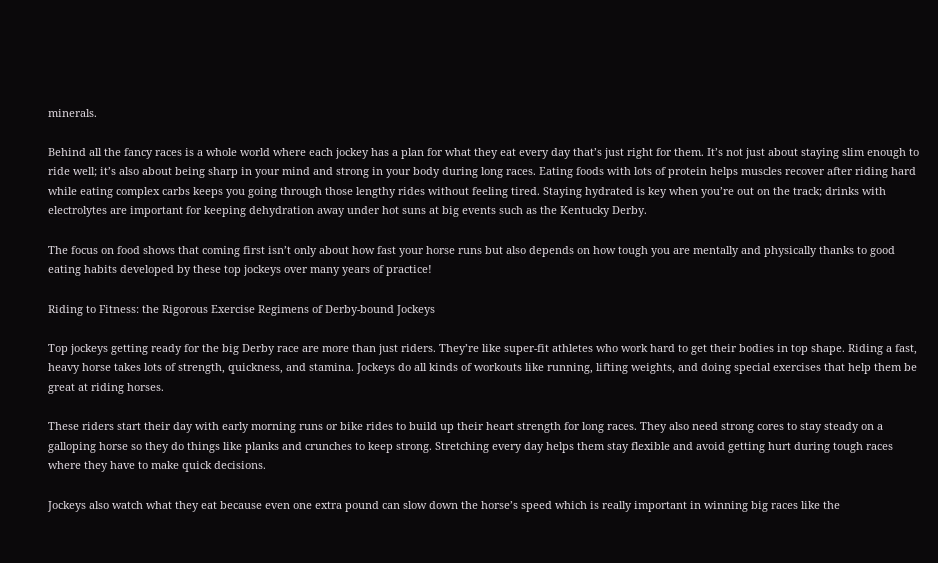minerals.

Behind all the fancy races is a whole world where each jockey has a plan for what they eat every day that’s just right for them. It’s not just about staying slim enough to ride well; it’s also about being sharp in your mind and strong in your body during long races. Eating foods with lots of protein helps muscles recover after riding hard while eating complex carbs keeps you going through those lengthy rides without feeling tired. Staying hydrated is key when you’re out on the track; drinks with electrolytes are important for keeping dehydration away under hot suns at big events such as the Kentucky Derby.

The focus on food shows that coming first isn’t only about how fast your horse runs but also depends on how tough you are mentally and physically thanks to good eating habits developed by these top jockeys over many years of practice!

Riding to Fitness: the Rigorous Exercise Regimens of Derby-bound Jockeys

Top jockeys getting ready for the big Derby race are more than just riders. They’re like super-fit athletes who work hard to get their bodies in top shape. Riding a fast, heavy horse takes lots of strength, quickness, and stamina. Jockeys do all kinds of workouts like running, lifting weights, and doing special exercises that help them be great at riding horses.

These riders start their day with early morning runs or bike rides to build up their heart strength for long races. They also need strong cores to stay steady on a galloping horse so they do things like planks and crunches to keep strong. Stretching every day helps them stay flexible and avoid getting hurt during tough races where they have to make quick decisions.

Jockeys also watch what they eat because even one extra pound can slow down the horse’s speed which is really important in winning big races like the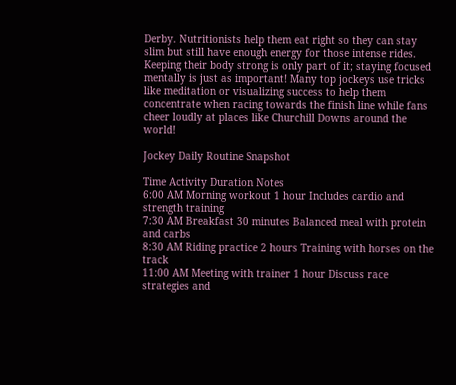Derby. Nutritionists help them eat right so they can stay slim but still have enough energy for those intense rides. Keeping their body strong is only part of it; staying focused mentally is just as important! Many top jockeys use tricks like meditation or visualizing success to help them concentrate when racing towards the finish line while fans cheer loudly at places like Churchill Downs around the world!

Jockey Daily Routine Snapshot

Time Activity Duration Notes
6:00 AM Morning workout 1 hour Includes cardio and strength training
7:30 AM Breakfast 30 minutes Balanced meal with protein and carbs
8:30 AM Riding practice 2 hours Training with horses on the track
11:00 AM Meeting with trainer 1 hour Discuss race strategies and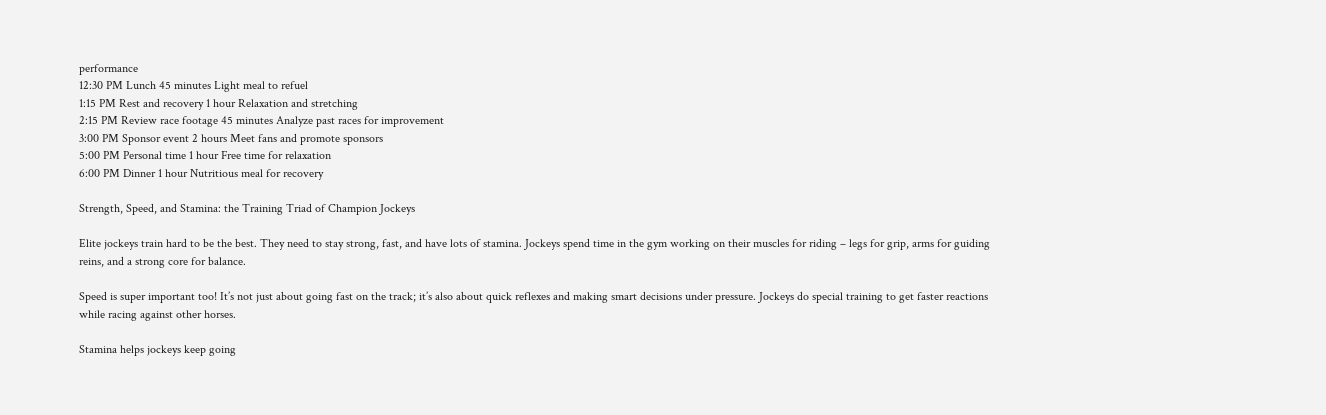performance
12:30 PM Lunch 45 minutes Light meal to refuel
1:15 PM Rest and recovery 1 hour Relaxation and stretching
2:15 PM Review race footage 45 minutes Analyze past races for improvement
3:00 PM Sponsor event 2 hours Meet fans and promote sponsors
5:00 PM Personal time 1 hour Free time for relaxation
6:00 PM Dinner 1 hour Nutritious meal for recovery

Strength, Speed, and Stamina: the Training Triad of Champion Jockeys

Elite jockeys train hard to be the best. They need to stay strong, fast, and have lots of stamina. Jockeys spend time in the gym working on their muscles for riding – legs for grip, arms for guiding reins, and a strong core for balance.

Speed is super important too! It’s not just about going fast on the track; it’s also about quick reflexes and making smart decisions under pressure. Jockeys do special training to get faster reactions while racing against other horses.

Stamina helps jockeys keep going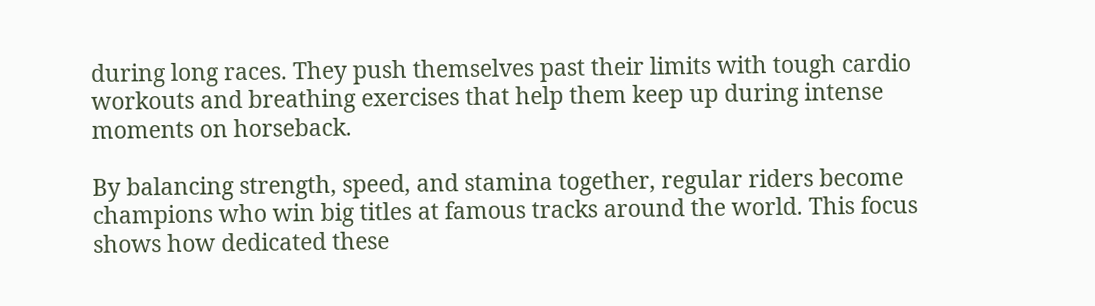during long races. They push themselves past their limits with tough cardio workouts and breathing exercises that help them keep up during intense moments on horseback.

By balancing strength, speed, and stamina together, regular riders become champions who win big titles at famous tracks around the world. This focus shows how dedicated these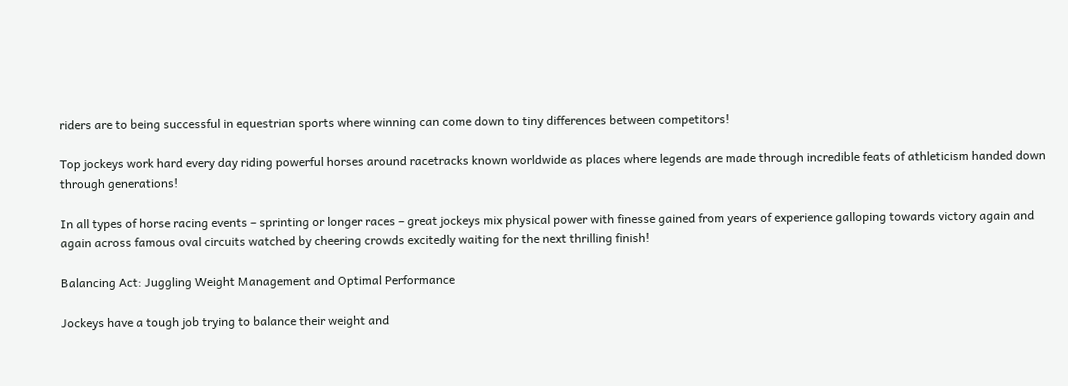riders are to being successful in equestrian sports where winning can come down to tiny differences between competitors!

Top jockeys work hard every day riding powerful horses around racetracks known worldwide as places where legends are made through incredible feats of athleticism handed down through generations!

In all types of horse racing events – sprinting or longer races – great jockeys mix physical power with finesse gained from years of experience galloping towards victory again and again across famous oval circuits watched by cheering crowds excitedly waiting for the next thrilling finish!

Balancing Act: Juggling Weight Management and Optimal Performance

Jockeys have a tough job trying to balance their weight and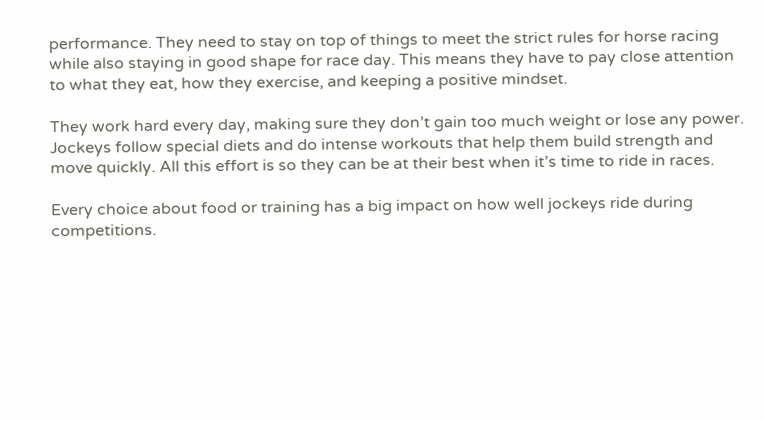performance. They need to stay on top of things to meet the strict rules for horse racing while also staying in good shape for race day. This means they have to pay close attention to what they eat, how they exercise, and keeping a positive mindset.

They work hard every day, making sure they don’t gain too much weight or lose any power. Jockeys follow special diets and do intense workouts that help them build strength and move quickly. All this effort is so they can be at their best when it’s time to ride in races.

Every choice about food or training has a big impact on how well jockeys ride during competitions.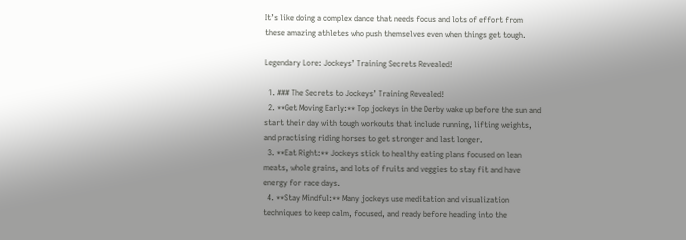It’s like doing a complex dance that needs focus and lots of effort from these amazing athletes who push themselves even when things get tough.

Legendary Lore: Jockeys’ Training Secrets Revealed!

  1. ### The Secrets to Jockeys’ Training Revealed!
  2. **Get Moving Early:** Top jockeys in the Derby wake up before the sun and start their day with tough workouts that include running, lifting weights, and practising riding horses to get stronger and last longer.
  3. **Eat Right:** Jockeys stick to healthy eating plans focused on lean meats, whole grains, and lots of fruits and veggies to stay fit and have energy for race days.
  4. **Stay Mindful:** Many jockeys use meditation and visualization techniques to keep calm, focused, and ready before heading into the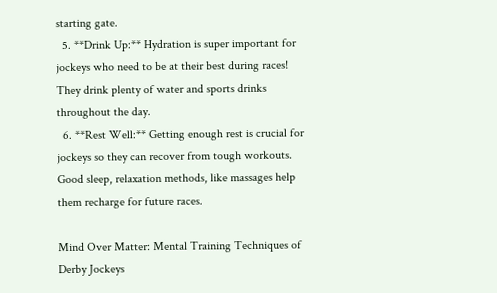starting gate.
  5. **Drink Up:** Hydration is super important for jockeys who need to be at their best during races! They drink plenty of water and sports drinks throughout the day.
  6. **Rest Well:** Getting enough rest is crucial for jockeys so they can recover from tough workouts. Good sleep, relaxation methods, like massages help them recharge for future races.

Mind Over Matter: Mental Training Techniques of Derby Jockeys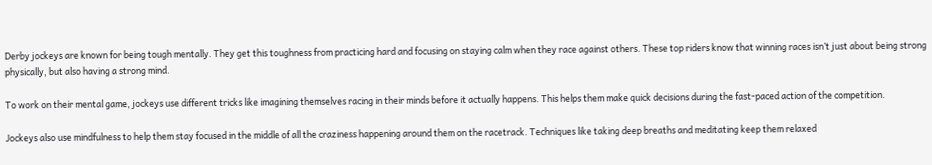Derby jockeys are known for being tough mentally. They get this toughness from practicing hard and focusing on staying calm when they race against others. These top riders know that winning races isn’t just about being strong physically, but also having a strong mind.

To work on their mental game, jockeys use different tricks like imagining themselves racing in their minds before it actually happens. This helps them make quick decisions during the fast-paced action of the competition.

Jockeys also use mindfulness to help them stay focused in the middle of all the craziness happening around them on the racetrack. Techniques like taking deep breaths and meditating keep them relaxed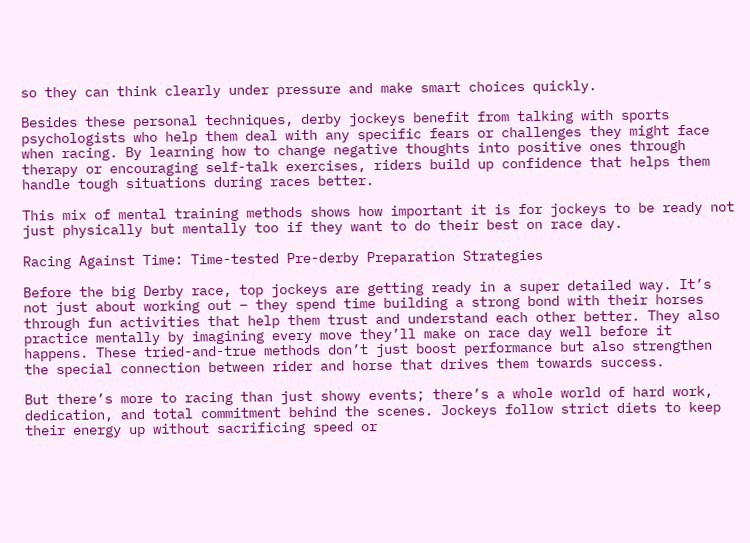so they can think clearly under pressure and make smart choices quickly.

Besides these personal techniques, derby jockeys benefit from talking with sports psychologists who help them deal with any specific fears or challenges they might face when racing. By learning how to change negative thoughts into positive ones through therapy or encouraging self-talk exercises, riders build up confidence that helps them handle tough situations during races better.

This mix of mental training methods shows how important it is for jockeys to be ready not just physically but mentally too if they want to do their best on race day.

Racing Against Time: Time-tested Pre-derby Preparation Strategies

Before the big Derby race, top jockeys are getting ready in a super detailed way. It’s not just about working out – they spend time building a strong bond with their horses through fun activities that help them trust and understand each other better. They also practice mentally by imagining every move they’ll make on race day well before it happens. These tried-and-true methods don’t just boost performance but also strengthen the special connection between rider and horse that drives them towards success.

But there’s more to racing than just showy events; there’s a whole world of hard work, dedication, and total commitment behind the scenes. Jockeys follow strict diets to keep their energy up without sacrificing speed or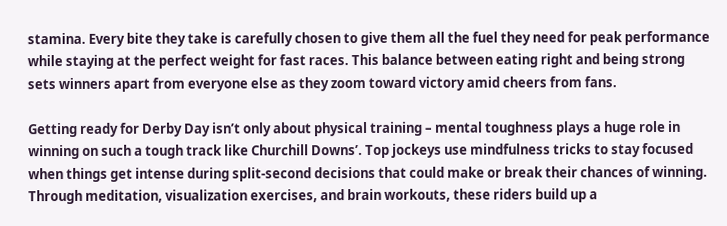stamina. Every bite they take is carefully chosen to give them all the fuel they need for peak performance while staying at the perfect weight for fast races. This balance between eating right and being strong sets winners apart from everyone else as they zoom toward victory amid cheers from fans.

Getting ready for Derby Day isn’t only about physical training – mental toughness plays a huge role in winning on such a tough track like Churchill Downs’. Top jockeys use mindfulness tricks to stay focused when things get intense during split-second decisions that could make or break their chances of winning. Through meditation, visualization exercises, and brain workouts, these riders build up a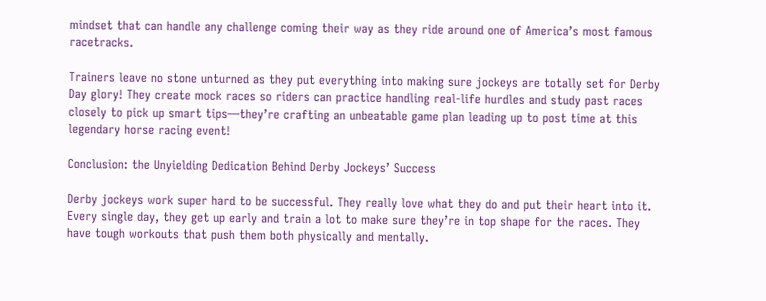mindset that can handle any challenge coming their way as they ride around one of America’s most famous racetracks.

Trainers leave no stone unturned as they put everything into making sure jockeys are totally set for Derby Day glory! They create mock races so riders can practice handling real-life hurdles and study past races closely to pick up smart tips—they’re crafting an unbeatable game plan leading up to post time at this legendary horse racing event!

Conclusion: the Unyielding Dedication Behind Derby Jockeys’ Success

Derby jockeys work super hard to be successful. They really love what they do and put their heart into it. Every single day, they get up early and train a lot to make sure they’re in top shape for the races. They have tough workouts that push them both physically and mentally.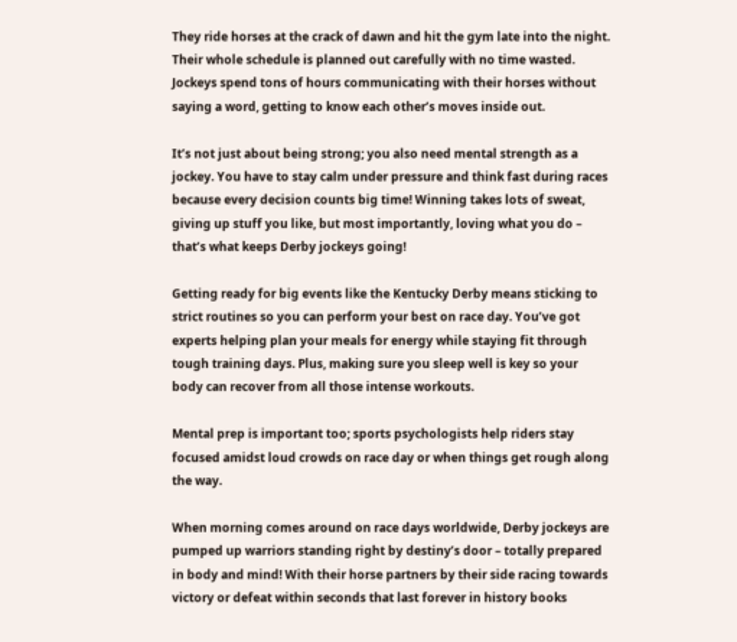They ride horses at the crack of dawn and hit the gym late into the night. Their whole schedule is planned out carefully with no time wasted. Jockeys spend tons of hours communicating with their horses without saying a word, getting to know each other’s moves inside out.

It’s not just about being strong; you also need mental strength as a jockey. You have to stay calm under pressure and think fast during races because every decision counts big time! Winning takes lots of sweat, giving up stuff you like, but most importantly, loving what you do – that’s what keeps Derby jockeys going!

Getting ready for big events like the Kentucky Derby means sticking to strict routines so you can perform your best on race day. You’ve got experts helping plan your meals for energy while staying fit through tough training days. Plus, making sure you sleep well is key so your body can recover from all those intense workouts.

Mental prep is important too; sports psychologists help riders stay focused amidst loud crowds on race day or when things get rough along the way.

When morning comes around on race days worldwide, Derby jockeys are pumped up warriors standing right by destiny’s door – totally prepared in body and mind! With their horse partners by their side racing towards victory or defeat within seconds that last forever in history books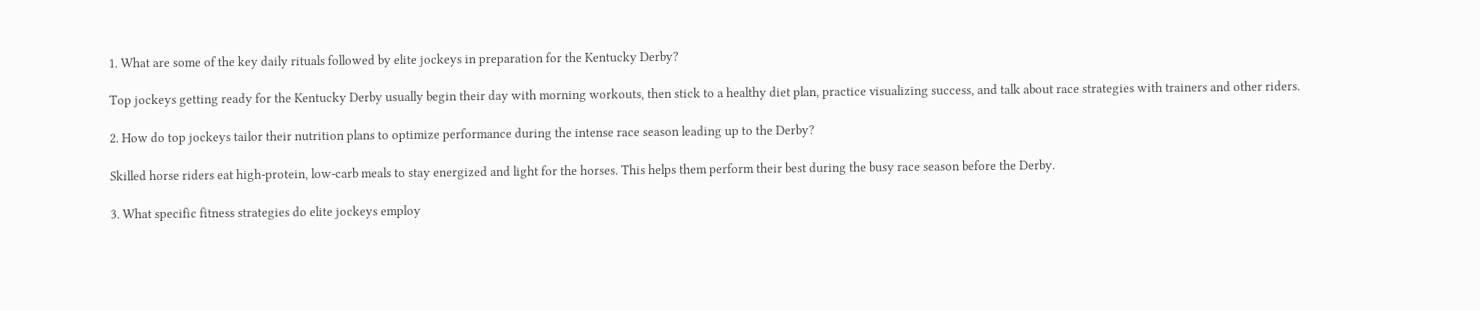1. What are some of the key daily rituals followed by elite jockeys in preparation for the Kentucky Derby?

Top jockeys getting ready for the Kentucky Derby usually begin their day with morning workouts, then stick to a healthy diet plan, practice visualizing success, and talk about race strategies with trainers and other riders.

2. How do top jockeys tailor their nutrition plans to optimize performance during the intense race season leading up to the Derby?

Skilled horse riders eat high-protein, low-carb meals to stay energized and light for the horses. This helps them perform their best during the busy race season before the Derby.

3. What specific fitness strategies do elite jockeys employ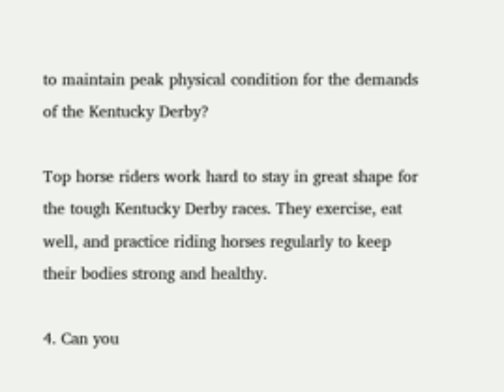to maintain peak physical condition for the demands of the Kentucky Derby?

Top horse riders work hard to stay in great shape for the tough Kentucky Derby races. They exercise, eat well, and practice riding horses regularly to keep their bodies strong and healthy.

4. Can you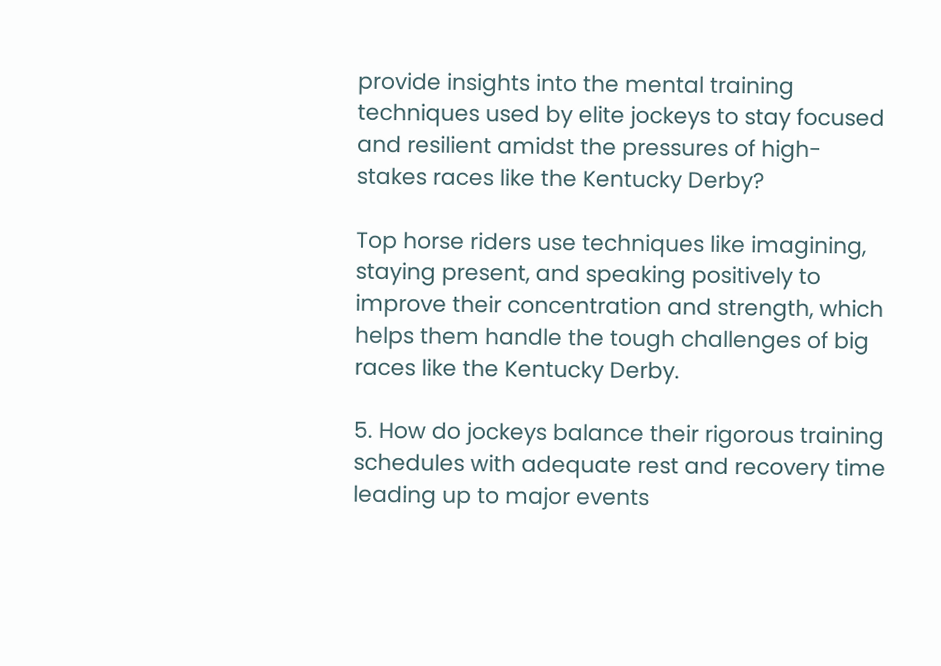provide insights into the mental training techniques used by elite jockeys to stay focused and resilient amidst the pressures of high-stakes races like the Kentucky Derby?

Top horse riders use techniques like imagining, staying present, and speaking positively to improve their concentration and strength, which helps them handle the tough challenges of big races like the Kentucky Derby.

5. How do jockeys balance their rigorous training schedules with adequate rest and recovery time leading up to major events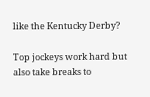like the Kentucky Derby?

Top jockeys work hard but also take breaks to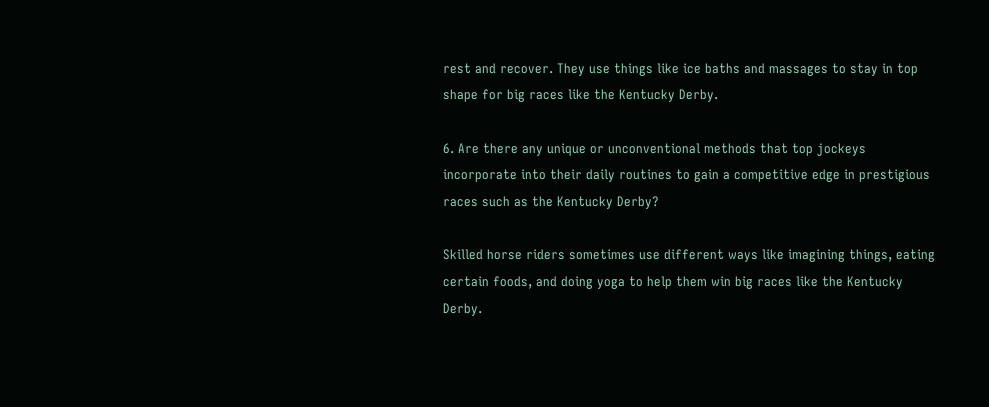rest and recover. They use things like ice baths and massages to stay in top shape for big races like the Kentucky Derby.

6. Are there any unique or unconventional methods that top jockeys incorporate into their daily routines to gain a competitive edge in prestigious races such as the Kentucky Derby?

Skilled horse riders sometimes use different ways like imagining things, eating certain foods, and doing yoga to help them win big races like the Kentucky Derby.